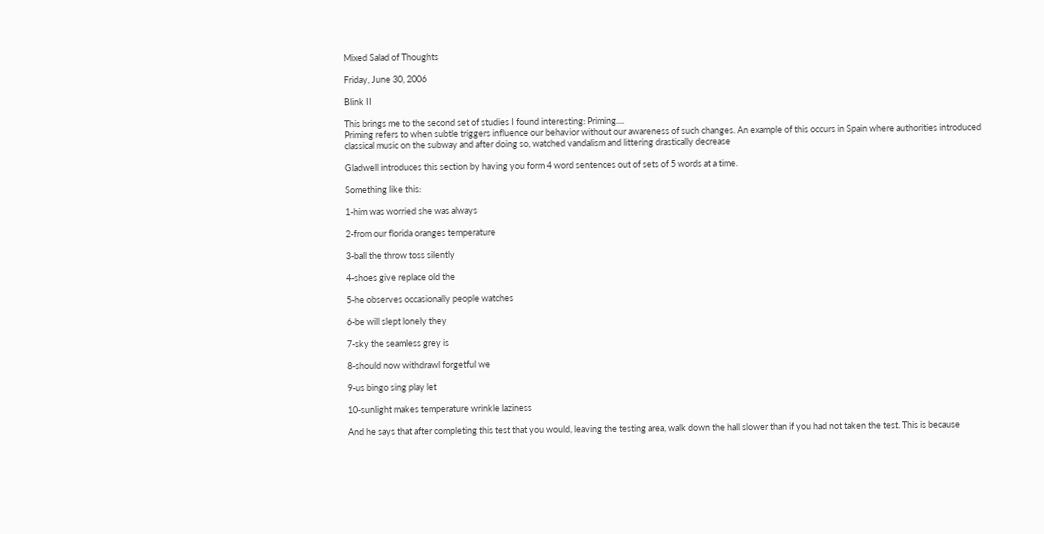Mixed Salad of Thoughts

Friday, June 30, 2006

Blink II

This brings me to the second set of studies I found interesting: Priming....
Priming refers to when subtle triggers influence our behavior without our awareness of such changes. An example of this occurs in Spain where authorities introduced classical music on the subway and after doing so, watched vandalism and littering drastically decrease

Gladwell introduces this section by having you form 4 word sentences out of sets of 5 words at a time.

Something like this:

1-him was worried she was always

2-from our florida oranges temperature

3-ball the throw toss silently

4-shoes give replace old the

5-he observes occasionally people watches

6-be will slept lonely they

7-sky the seamless grey is

8-should now withdrawl forgetful we

9-us bingo sing play let

10-sunlight makes temperature wrinkle laziness

And he says that after completing this test that you would, leaving the testing area, walk down the hall slower than if you had not taken the test. This is because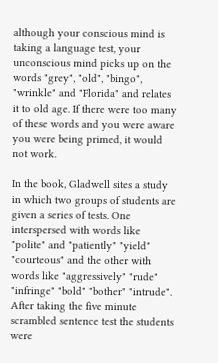although your conscious mind is taking a language test, your unconscious mind picks up on the words "grey", "old", "bingo", "wrinkle" and "Florida" and relates it to old age. If there were too many of these words and you were aware you were being primed, it would not work.

In the book, Gladwell sites a study in which two groups of students are given a series of tests. One interspersed with words like "polite" and "patiently" "yield" "courteous" and the other with words like "aggressively" "rude" "infringe" "bold" "bother" "intrude". After taking the five minute scrambled sentence test the students were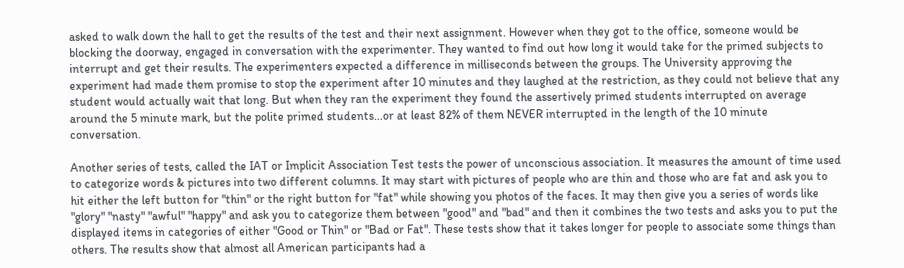asked to walk down the hall to get the results of the test and their next assignment. However when they got to the office, someone would be blocking the doorway, engaged in conversation with the experimenter. They wanted to find out how long it would take for the primed subjects to interrupt and get their results. The experimenters expected a difference in milliseconds between the groups. The University approving the experiment had made them promise to stop the experiment after 10 minutes and they laughed at the restriction, as they could not believe that any student would actually wait that long. But when they ran the experiment they found the assertively primed students interrupted on average around the 5 minute mark, but the polite primed students...or at least 82% of them NEVER interrupted in the length of the 10 minute conversation.

Another series of tests, called the IAT or Implicit Association Test tests the power of unconscious association. It measures the amount of time used to categorize words & pictures into two different columns. It may start with pictures of people who are thin and those who are fat and ask you to hit either the left button for "thin" or the right button for "fat" while showing you photos of the faces. It may then give you a series of words like "glory" "nasty" "awful" "happy" and ask you to categorize them between "good" and "bad" and then it combines the two tests and asks you to put the displayed items in categories of either "Good or Thin" or "Bad or Fat". These tests show that it takes longer for people to associate some things than others. The results show that almost all American participants had a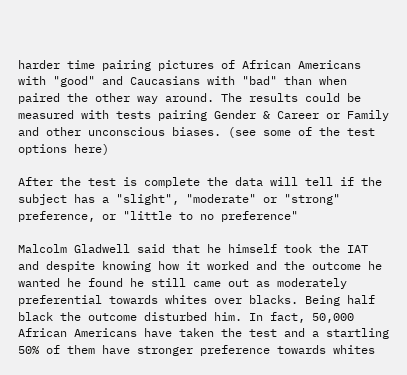harder time pairing pictures of African Americans with "good" and Caucasians with "bad" than when paired the other way around. The results could be measured with tests pairing Gender & Career or Family and other unconscious biases. (see some of the test options here)

After the test is complete the data will tell if the subject has a "slight", "moderate" or "strong" preference, or "little to no preference"

Malcolm Gladwell said that he himself took the IAT and despite knowing how it worked and the outcome he wanted he found he still came out as moderately preferential towards whites over blacks. Being half black the outcome disturbed him. In fact, 50,000 African Americans have taken the test and a startling 50% of them have stronger preference towards whites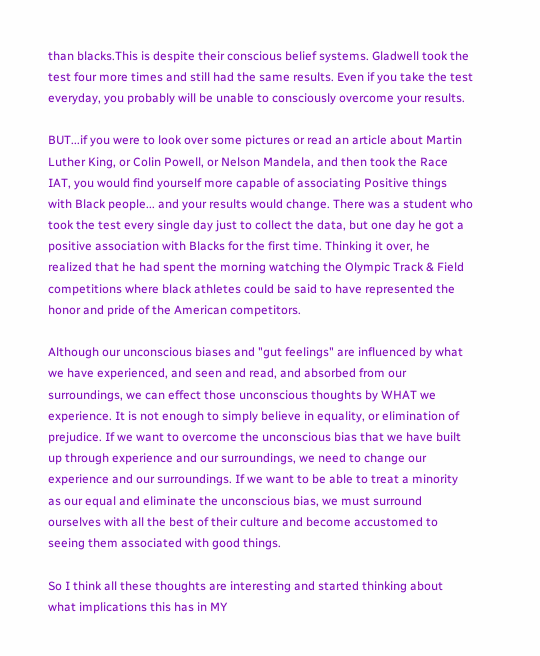than blacks.This is despite their conscious belief systems. Gladwell took the test four more times and still had the same results. Even if you take the test everyday, you probably will be unable to consciously overcome your results.

BUT...if you were to look over some pictures or read an article about Martin Luther King, or Colin Powell, or Nelson Mandela, and then took the Race IAT, you would find yourself more capable of associating Positive things with Black people... and your results would change. There was a student who took the test every single day just to collect the data, but one day he got a positive association with Blacks for the first time. Thinking it over, he realized that he had spent the morning watching the Olympic Track & Field competitions where black athletes could be said to have represented the honor and pride of the American competitors.

Although our unconscious biases and "gut feelings" are influenced by what we have experienced, and seen and read, and absorbed from our surroundings, we can effect those unconscious thoughts by WHAT we experience. It is not enough to simply believe in equality, or elimination of prejudice. If we want to overcome the unconscious bias that we have built up through experience and our surroundings, we need to change our experience and our surroundings. If we want to be able to treat a minority as our equal and eliminate the unconscious bias, we must surround ourselves with all the best of their culture and become accustomed to seeing them associated with good things.

So I think all these thoughts are interesting and started thinking about what implications this has in MY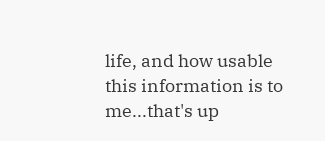life, and how usable this information is to me...that's up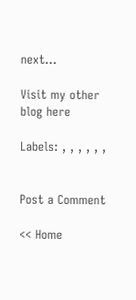next...

Visit my other blog here

Labels: , , , , , ,


Post a Comment

<< Home